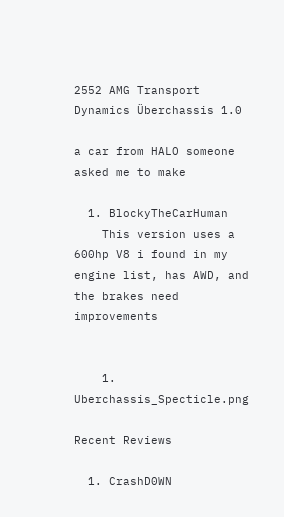2552 AMG Transport Dynamics Überchassis 1.0

a car from HALO someone asked me to make

  1. BlockyTheCarHuman
    This version uses a 600hp V8 i found in my engine list, has AWD, and the brakes need improvements


    1. Uberchassis_Specticle.png

Recent Reviews

  1. CrashD0WN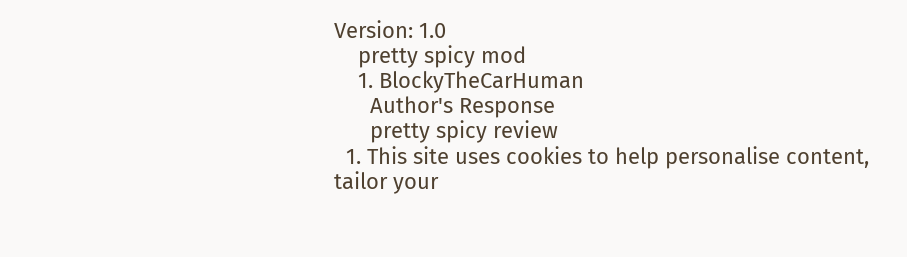Version: 1.0
    pretty spicy mod
    1. BlockyTheCarHuman
      Author's Response
      pretty spicy review
  1. This site uses cookies to help personalise content, tailor your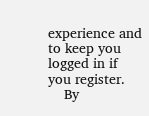experience and to keep you logged in if you register.
    By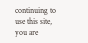continuing to use this site, you are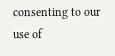consenting to our use of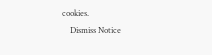cookies.
    Dismiss Notice